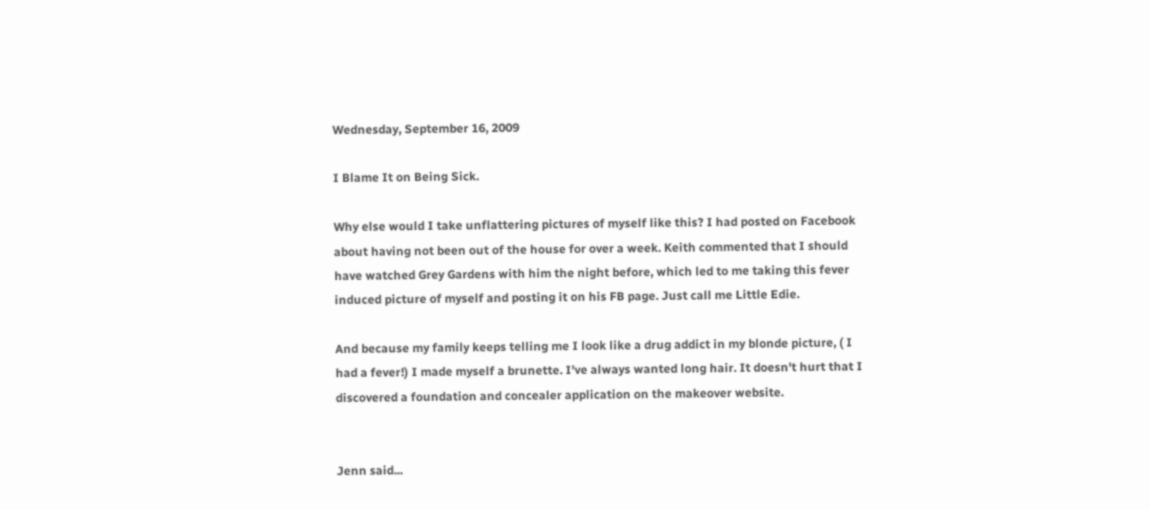Wednesday, September 16, 2009

I Blame It on Being Sick.

Why else would I take unflattering pictures of myself like this? I had posted on Facebook about having not been out of the house for over a week. Keith commented that I should have watched Grey Gardens with him the night before, which led to me taking this fever induced picture of myself and posting it on his FB page. Just call me Little Edie.

And because my family keeps telling me I look like a drug addict in my blonde picture, ( I had a fever!) I made myself a brunette. I've always wanted long hair. It doesn't hurt that I discovered a foundation and concealer application on the makeover website.


Jenn said...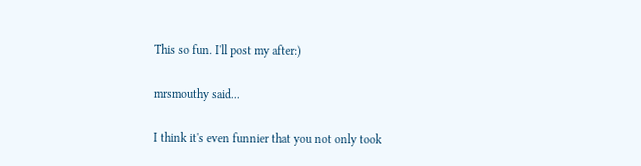This so fun. I'll post my after:)

mrsmouthy said...

I think it's even funnier that you not only took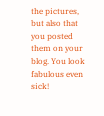the pictures, but also that you posted them on your blog. You look fabulous even sick!